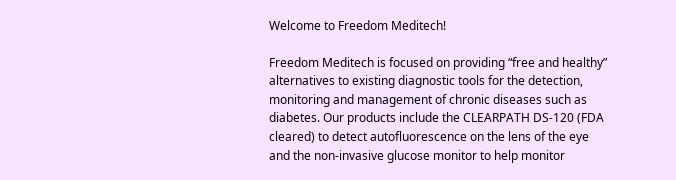Welcome to Freedom Meditech!

Freedom Meditech is focused on providing “free and healthy” alternatives to existing diagnostic tools for the detection, monitoring and management of chronic diseases such as diabetes. Our products include the CLEARPATH DS-120 (FDA cleared) to detect autofluorescence on the lens of the eye and the non-invasive glucose monitor to help monitor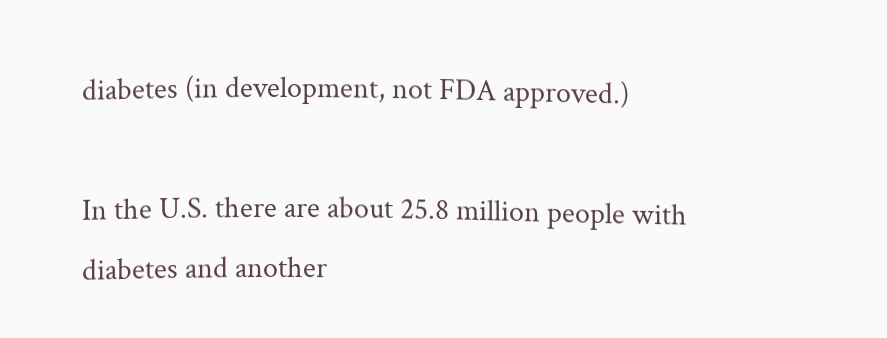diabetes (in development, not FDA approved.)

In the U.S. there are about 25.8 million people with diabetes and another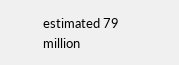estimated 79 million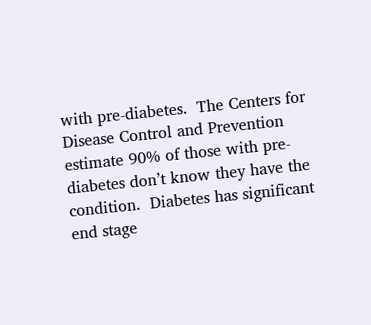with pre-diabetes.  The Centers for Disease Control and Prevention estimate 90% of those with pre-diabetes don’t know they have the condition.  Diabetes has significant end stage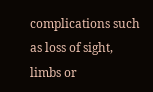complications such as loss of sight, limbs or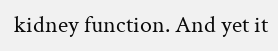kidney function. And yet it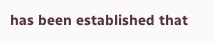has been established that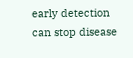early detection can stop disease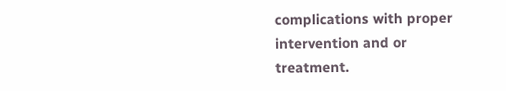complications with proper intervention and or treatment.